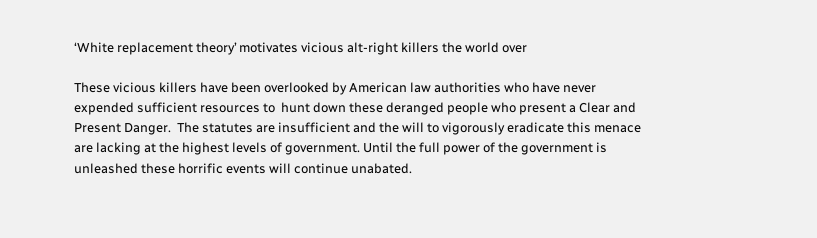‘White replacement theory’ motivates vicious alt-right killers the world over

These vicious killers have been overlooked by American law authorities who have never expended sufficient resources to  hunt down these deranged people who present a Clear and Present Danger.  The statutes are insufficient and the will to vigorously eradicate this menace are lacking at the highest levels of government. Until the full power of the government is unleashed these horrific events will continue unabated.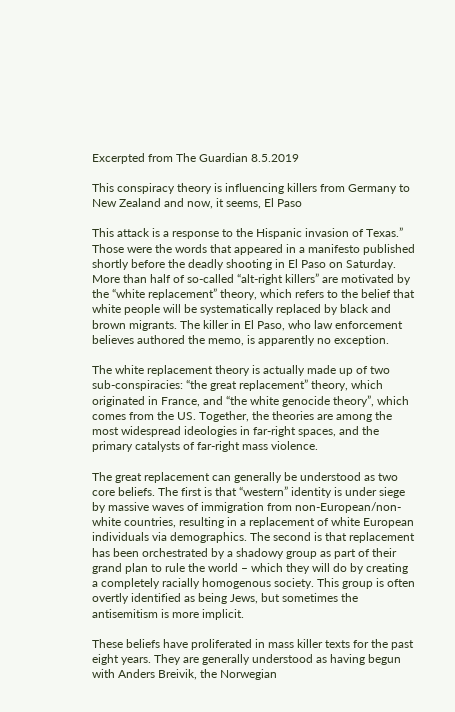Excerpted from The Guardian 8.5.2019

This conspiracy theory is influencing killers from Germany to New Zealand and now, it seems, El Paso

This attack is a response to the Hispanic invasion of Texas.” Those were the words that appeared in a manifesto published shortly before the deadly shooting in El Paso on Saturday. More than half of so-called “alt-right killers” are motivated by the “white replacement” theory, which refers to the belief that white people will be systematically replaced by black and brown migrants. The killer in El Paso, who law enforcement believes authored the memo, is apparently no exception.

The white replacement theory is actually made up of two sub-conspiracies: “the great replacement” theory, which originated in France, and “the white genocide theory”, which comes from the US. Together, the theories are among the most widespread ideologies in far-right spaces, and the primary catalysts of far-right mass violence.

The great replacement can generally be understood as two core beliefs. The first is that “western” identity is under siege by massive waves of immigration from non-European/non-white countries, resulting in a replacement of white European individuals via demographics. The second is that replacement has been orchestrated by a shadowy group as part of their grand plan to rule the world – which they will do by creating a completely racially homogenous society. This group is often overtly identified as being Jews, but sometimes the antisemitism is more implicit.

These beliefs have proliferated in mass killer texts for the past eight years. They are generally understood as having begun with Anders Breivik, the Norwegian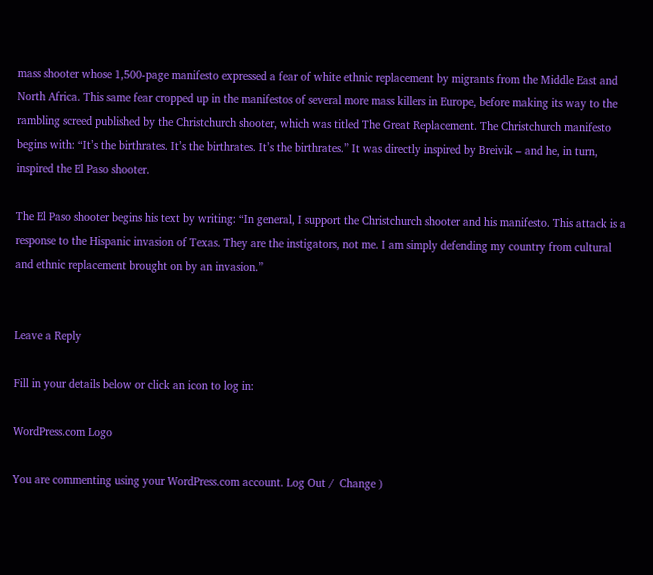mass shooter whose 1,500-page manifesto expressed a fear of white ethnic replacement by migrants from the Middle East and North Africa. This same fear cropped up in the manifestos of several more mass killers in Europe, before making its way to the rambling screed published by the Christchurch shooter, which was titled The Great Replacement. The Christchurch manifesto begins with: “It’s the birthrates. It’s the birthrates. It’s the birthrates.” It was directly inspired by Breivik – and he, in turn, inspired the El Paso shooter.

The El Paso shooter begins his text by writing: “In general, I support the Christchurch shooter and his manifesto. This attack is a response to the Hispanic invasion of Texas. They are the instigators, not me. I am simply defending my country from cultural and ethnic replacement brought on by an invasion.”


Leave a Reply

Fill in your details below or click an icon to log in:

WordPress.com Logo

You are commenting using your WordPress.com account. Log Out /  Change )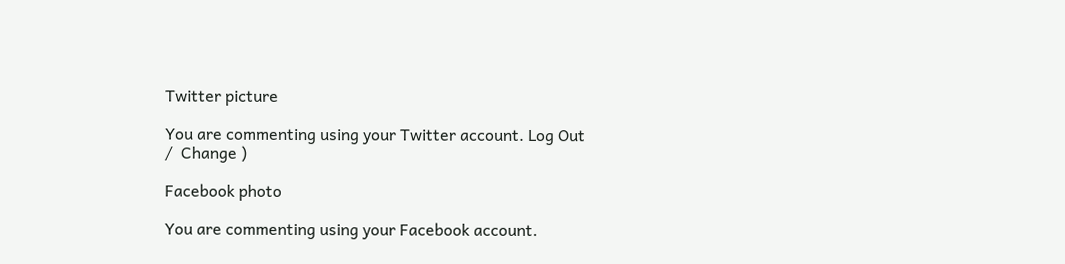Twitter picture

You are commenting using your Twitter account. Log Out /  Change )

Facebook photo

You are commenting using your Facebook account.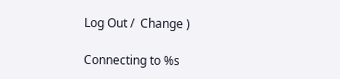Log Out /  Change )

Connecting to %s